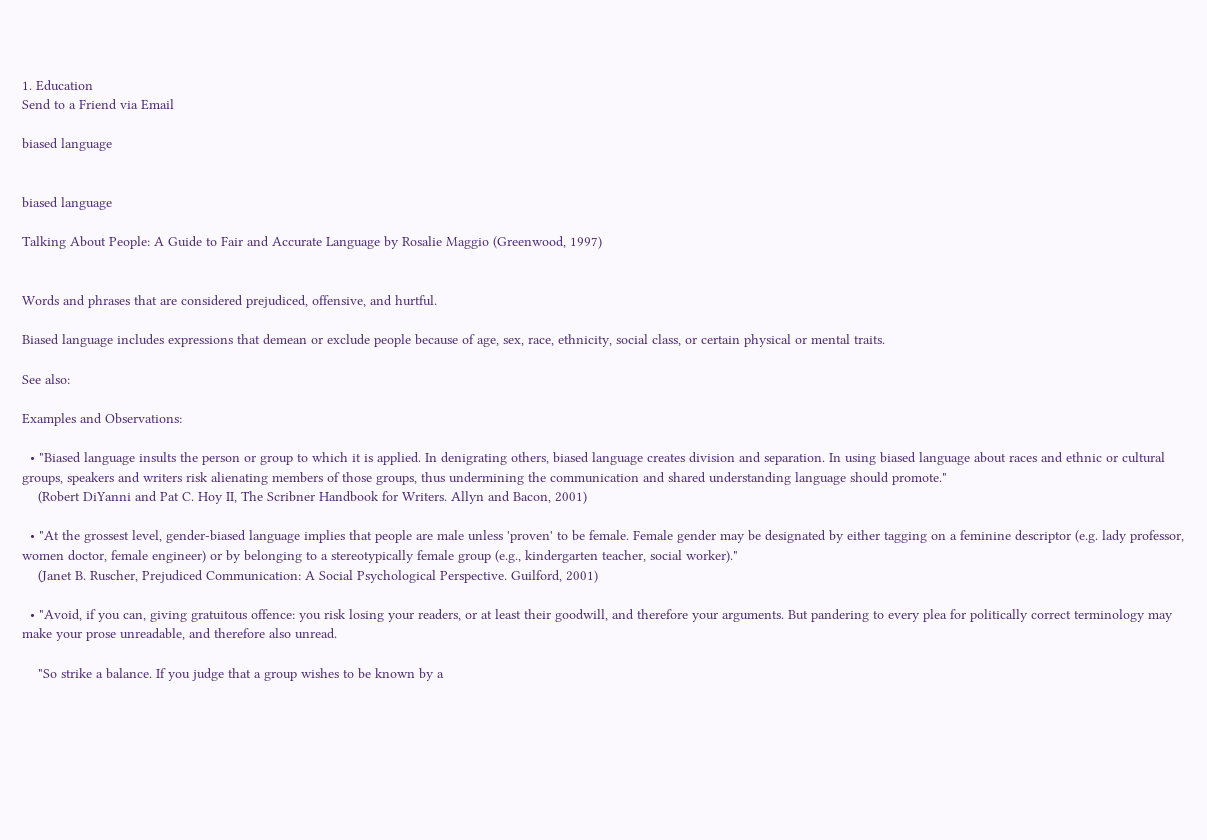1. Education
Send to a Friend via Email

biased language


biased language

Talking About People: A Guide to Fair and Accurate Language by Rosalie Maggio (Greenwood, 1997)


Words and phrases that are considered prejudiced, offensive, and hurtful.

Biased language includes expressions that demean or exclude people because of age, sex, race, ethnicity, social class, or certain physical or mental traits.

See also:

Examples and Observations:

  • "Biased language insults the person or group to which it is applied. In denigrating others, biased language creates division and separation. In using biased language about races and ethnic or cultural groups, speakers and writers risk alienating members of those groups, thus undermining the communication and shared understanding language should promote."
    (Robert DiYanni and Pat C. Hoy II, The Scribner Handbook for Writers. Allyn and Bacon, 2001)

  • "At the grossest level, gender-biased language implies that people are male unless 'proven' to be female. Female gender may be designated by either tagging on a feminine descriptor (e.g. lady professor, women doctor, female engineer) or by belonging to a stereotypically female group (e.g., kindergarten teacher, social worker)."
    (Janet B. Ruscher, Prejudiced Communication: A Social Psychological Perspective. Guilford, 2001)

  • "Avoid, if you can, giving gratuitous offence: you risk losing your readers, or at least their goodwill, and therefore your arguments. But pandering to every plea for politically correct terminology may make your prose unreadable, and therefore also unread.

    "So strike a balance. If you judge that a group wishes to be known by a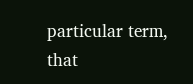particular term, that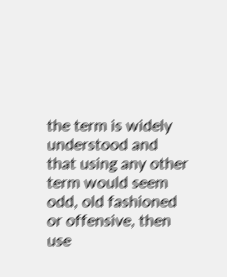the term is widely understood and that using any other term would seem odd, old fashioned or offensive, then use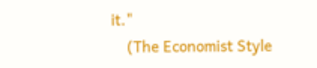it."
    (The Economist Style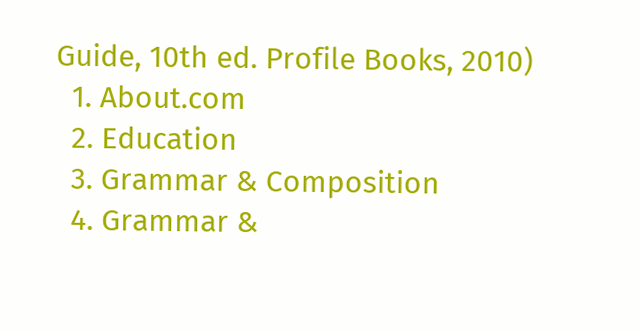Guide, 10th ed. Profile Books, 2010)
  1. About.com
  2. Education
  3. Grammar & Composition
  4. Grammar &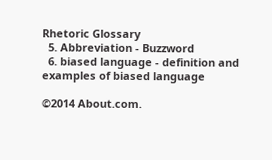Rhetoric Glossary
  5. Abbreviation - Buzzword
  6. biased language - definition and examples of biased language

©2014 About.com.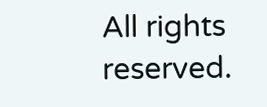All rights reserved.